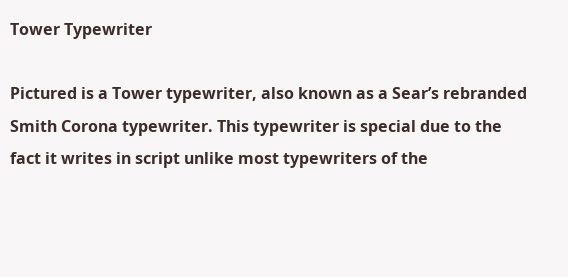Tower Typewriter

Pictured is a Tower typewriter, also known as a Sear’s rebranded Smith Corona typewriter. This typewriter is special due to the fact it writes in script unlike most typewriters of the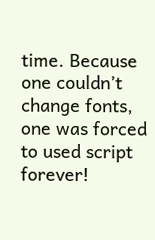time. Because one couldn’t change fonts, one was forced to used script forever!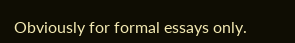Obviously for formal essays only.